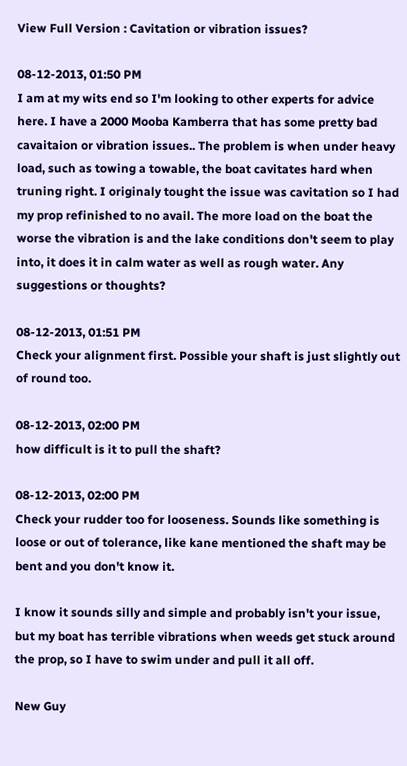View Full Version : Cavitation or vibration issues?

08-12-2013, 01:50 PM
I am at my wits end so I'm looking to other experts for advice here. I have a 2000 Mooba Kamberra that has some pretty bad cavaitaion or vibration issues.. The problem is when under heavy load, such as towing a towable, the boat cavitates hard when truning right. I originaly tought the issue was cavitation so I had my prop refinished to no avail. The more load on the boat the worse the vibration is and the lake conditions don't seem to play into, it does it in calm water as well as rough water. Any suggestions or thoughts?

08-12-2013, 01:51 PM
Check your alignment first. Possible your shaft is just slightly out of round too.

08-12-2013, 02:00 PM
how difficult is it to pull the shaft?

08-12-2013, 02:00 PM
Check your rudder too for looseness. Sounds like something is loose or out of tolerance, like kane mentioned the shaft may be bent and you don't know it.

I know it sounds silly and simple and probably isn't your issue, but my boat has terrible vibrations when weeds get stuck around the prop, so I have to swim under and pull it all off.

New Guy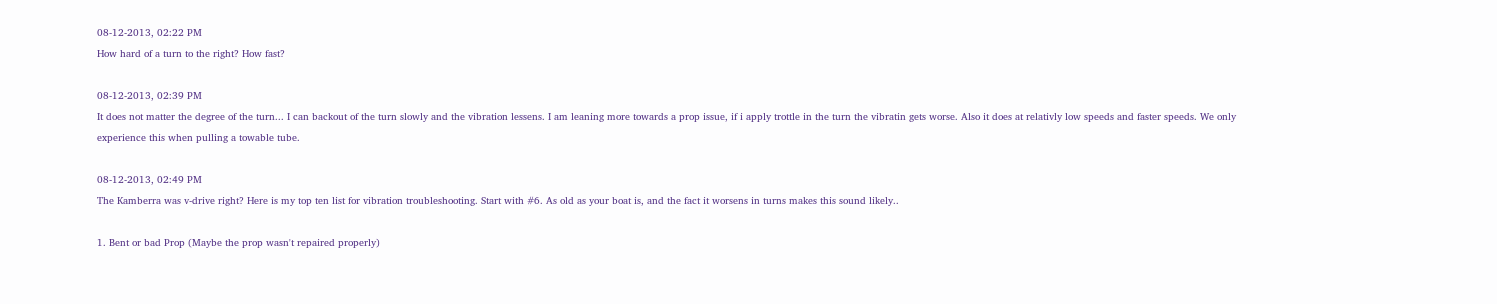08-12-2013, 02:22 PM
How hard of a turn to the right? How fast?

08-12-2013, 02:39 PM
It does not matter the degree of the turn... I can backout of the turn slowly and the vibration lessens. I am leaning more towards a prop issue, if i apply trottle in the turn the vibratin gets worse. Also it does at relativly low speeds and faster speeds. We only experience this when pulling a towable tube.

08-12-2013, 02:49 PM
The Kamberra was v-drive right? Here is my top ten list for vibration troubleshooting. Start with #6. As old as your boat is, and the fact it worsens in turns makes this sound likely..

1. Bent or bad Prop (Maybe the prop wasn't repaired properly)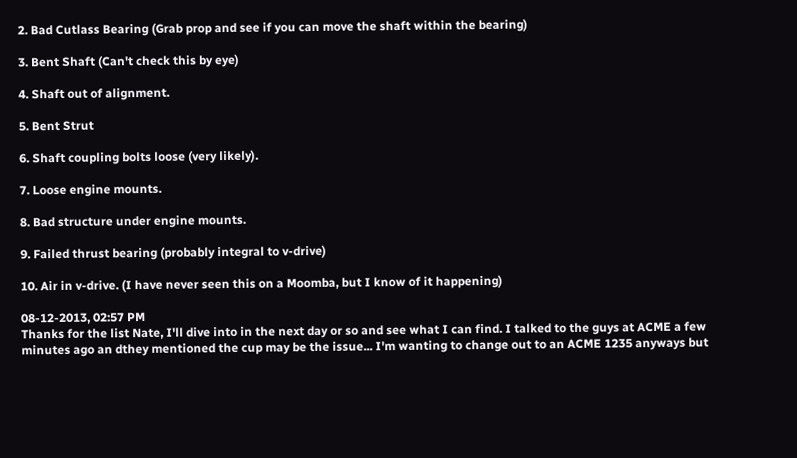2. Bad Cutlass Bearing (Grab prop and see if you can move the shaft within the bearing)

3. Bent Shaft (Can't check this by eye)

4. Shaft out of alignment.

5. Bent Strut

6. Shaft coupling bolts loose (very likely).

7. Loose engine mounts.

8. Bad structure under engine mounts.

9. Failed thrust bearing (probably integral to v-drive)

10. Air in v-drive. (I have never seen this on a Moomba, but I know of it happening)

08-12-2013, 02:57 PM
Thanks for the list Nate, I'll dive into in the next day or so and see what I can find. I talked to the guys at ACME a few minutes ago an dthey mentioned the cup may be the issue... I'm wanting to change out to an ACME 1235 anyways but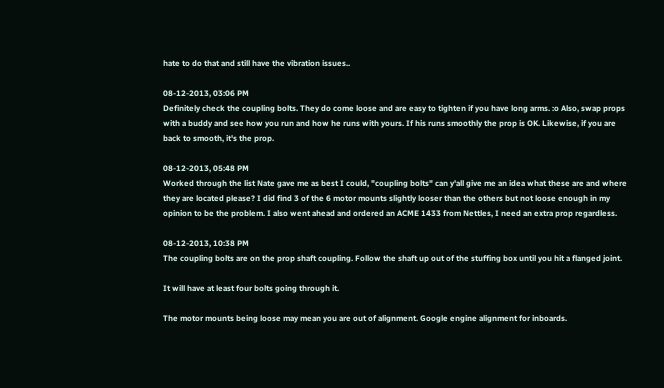hate to do that and still have the vibration issues..

08-12-2013, 03:06 PM
Definitely check the coupling bolts. They do come loose and are easy to tighten if you have long arms. :o Also, swap props with a buddy and see how you run and how he runs with yours. If his runs smoothly the prop is OK. Likewise, if you are back to smooth, it's the prop.

08-12-2013, 05:48 PM
Worked through the list Nate gave me as best I could, "coupling bolts" can y'all give me an idea what these are and where they are located please? I did find 3 of the 6 motor mounts slightly looser than the others but not loose enough in my opinion to be the problem. I also went ahead and ordered an ACME 1433 from Nettles, I need an extra prop regardless.

08-12-2013, 10:38 PM
The coupling bolts are on the prop shaft coupling. Follow the shaft up out of the stuffing box until you hit a flanged joint.

It will have at least four bolts going through it.

The motor mounts being loose may mean you are out of alignment. Google engine alignment for inboards.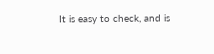It is easy to check, and is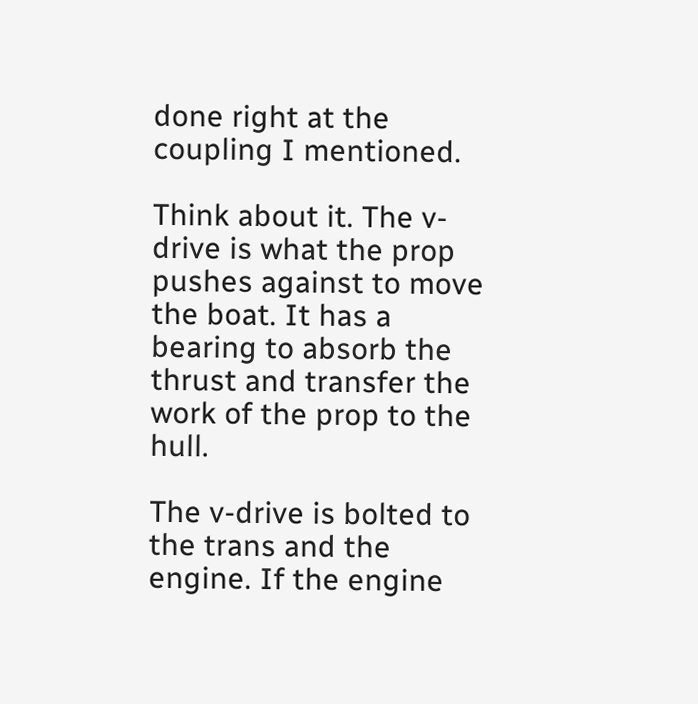done right at the coupling I mentioned.

Think about it. The v-drive is what the prop pushes against to move the boat. It has a bearing to absorb the thrust and transfer the work of the prop to the hull.

The v-drive is bolted to the trans and the engine. If the engine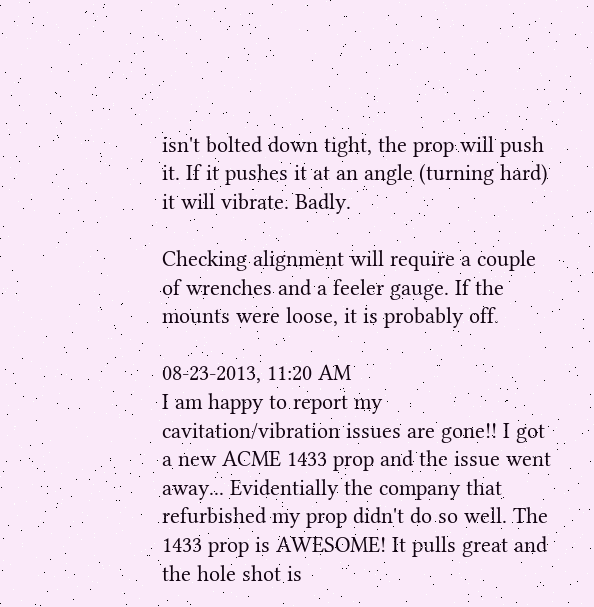isn't bolted down tight, the prop will push it. If it pushes it at an angle (turning hard) it will vibrate. Badly.

Checking alignment will require a couple of wrenches and a feeler gauge. If the mounts were loose, it is probably off.

08-23-2013, 11:20 AM
I am happy to report my cavitation/vibration issues are gone!! I got a new ACME 1433 prop and the issue went away... Evidentially the company that refurbished my prop didn't do so well. The 1433 prop is AWESOME! It pulls great and the hole shot is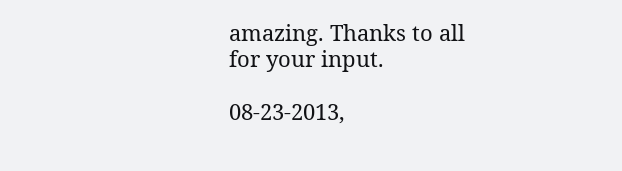amazing. Thanks to all for your input.

08-23-2013,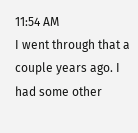11:54 AM
I went through that a couple years ago. I had some other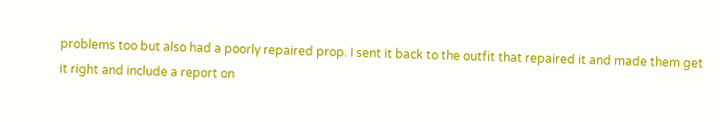problems too but also had a poorly repaired prop. I sent it back to the outfit that repaired it and made them get it right and include a report on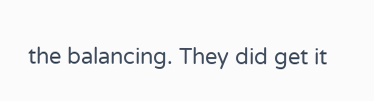the balancing. They did get it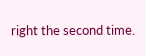right the second time.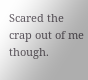Scared the crap out of me though.